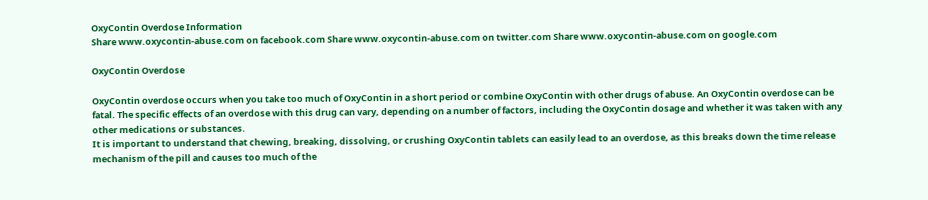OxyContin Overdose Information
Share www.oxycontin-abuse.com on facebook.com Share www.oxycontin-abuse.com on twitter.com Share www.oxycontin-abuse.com on google.com

OxyContin Overdose

OxyContin overdose occurs when you take too much of OxyContin in a short period or combine OxyContin with other drugs of abuse. An OxyContin overdose can be fatal. The specific effects of an overdose with this drug can vary, depending on a number of factors, including the OxyContin dosage and whether it was taken with any other medications or substances.
It is important to understand that chewing, breaking, dissolving, or crushing OxyContin tablets can easily lead to an overdose, as this breaks down the time release mechanism of the pill and causes too much of the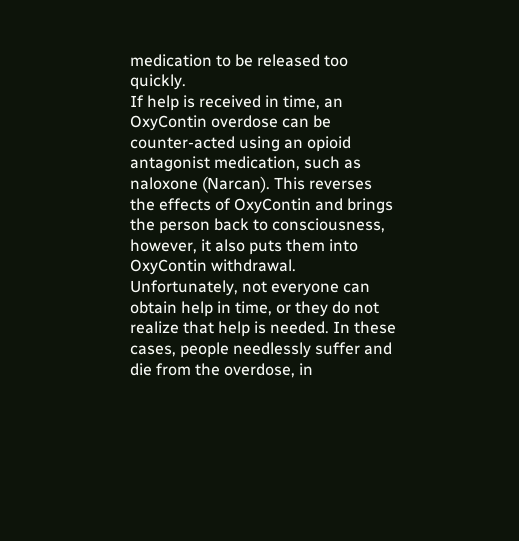medication to be released too quickly.
If help is received in time, an OxyContin overdose can be counter-acted using an opioid antagonist medication, such as naloxone (Narcan). This reverses the effects of OxyContin and brings the person back to consciousness, however, it also puts them into OxyContin withdrawal. Unfortunately, not everyone can obtain help in time, or they do not realize that help is needed. In these cases, people needlessly suffer and die from the overdose, in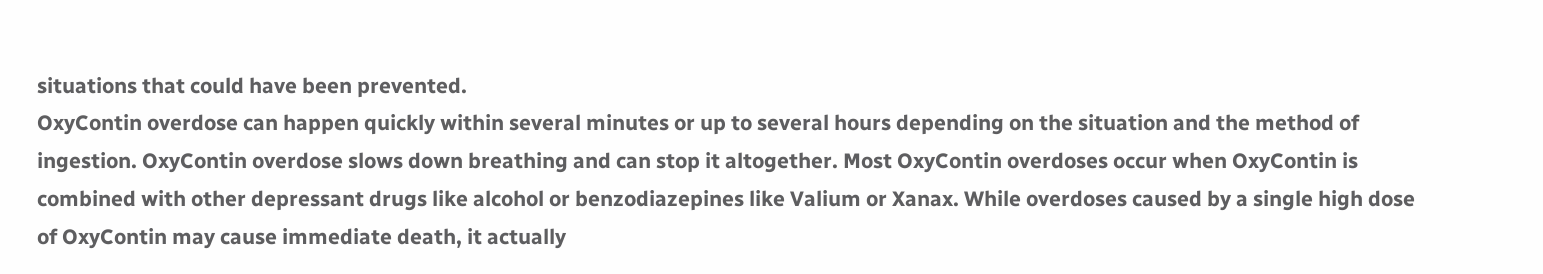situations that could have been prevented.
OxyContin overdose can happen quickly within several minutes or up to several hours depending on the situation and the method of ingestion. OxyContin overdose slows down breathing and can stop it altogether. Most OxyContin overdoses occur when OxyContin is combined with other depressant drugs like alcohol or benzodiazepines like Valium or Xanax. While overdoses caused by a single high dose of OxyContin may cause immediate death, it actually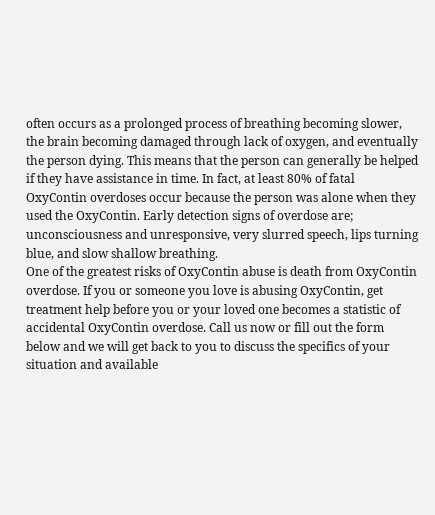often occurs as a prolonged process of breathing becoming slower, the brain becoming damaged through lack of oxygen, and eventually the person dying. This means that the person can generally be helped if they have assistance in time. In fact, at least 80% of fatal OxyContin overdoses occur because the person was alone when they used the OxyContin. Early detection signs of overdose are; unconsciousness and unresponsive, very slurred speech, lips turning blue, and slow shallow breathing.
One of the greatest risks of OxyContin abuse is death from OxyContin overdose. If you or someone you love is abusing OxyContin, get treatment help before you or your loved one becomes a statistic of accidental OxyContin overdose. Call us now or fill out the form below and we will get back to you to discuss the specifics of your situation and available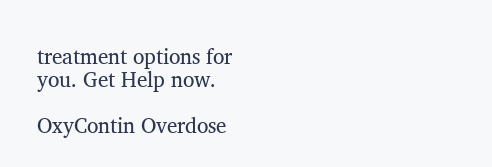treatment options for you. Get Help now.

OxyContin Overdose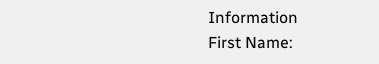Information
First Name: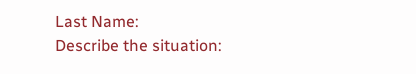Last Name:
Describe the situation: